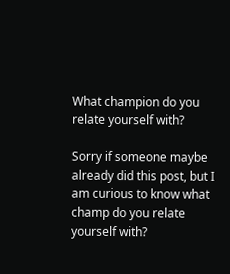What champion do you relate yourself with?

Sorry if someone maybe already did this post, but I am curious to know what champ do you relate yourself with?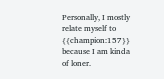Personally, I mostly relate myself to {{champion:157}} because I am kinda of loner.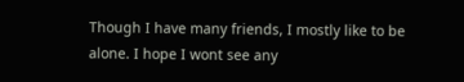Though I have many friends, I mostly like to be alone. I hope I wont see any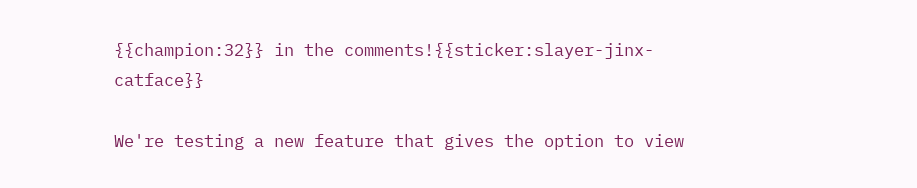{{champion:32}} in the comments!{{sticker:slayer-jinx-catface}}

We're testing a new feature that gives the option to view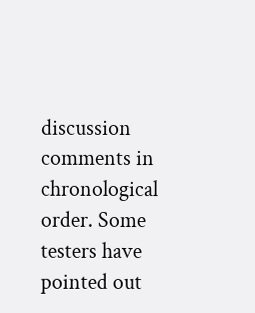discussion comments in chronological order. Some testers have pointed out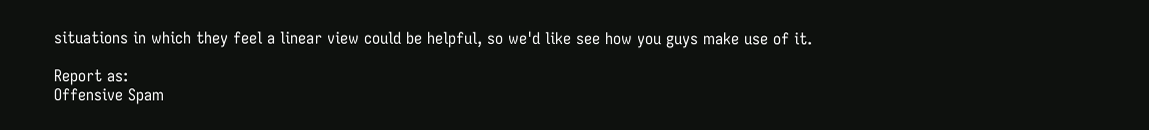situations in which they feel a linear view could be helpful, so we'd like see how you guys make use of it.

Report as:
Offensive Spam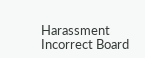Harassment Incorrect Board